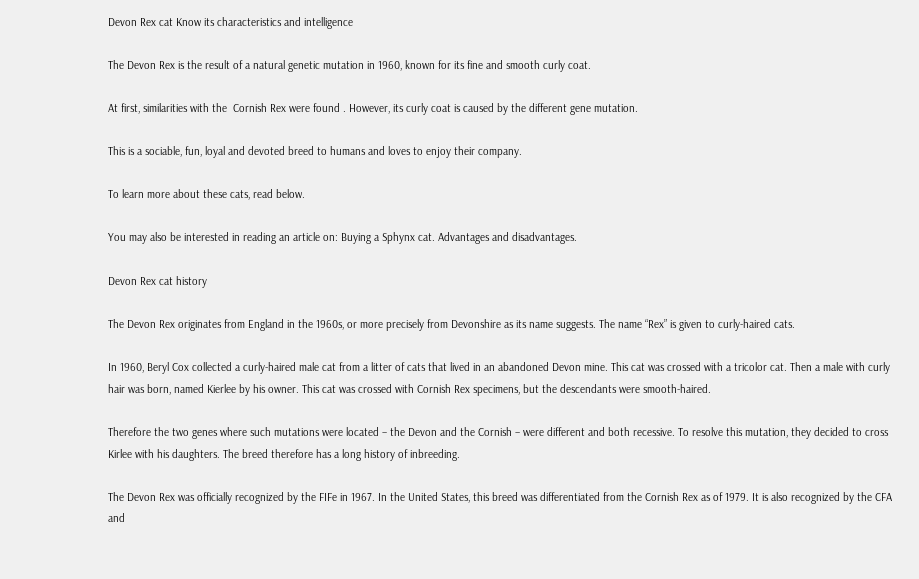Devon Rex cat Know its characteristics and intelligence

The Devon Rex is the result of a natural genetic mutation in 1960, known for its fine and smooth curly coat.

At first, similarities with the  Cornish Rex were found . However, its curly coat is caused by the different gene mutation.

This is a sociable, fun, loyal and devoted breed to humans and loves to enjoy their company.

To learn more about these cats, read below.

You may also be interested in reading an article on: Buying a Sphynx cat. Advantages and disadvantages.

Devon Rex cat history

The Devon Rex originates from England in the 1960s, or more precisely from Devonshire as its name suggests. The name “Rex” is given to curly-haired cats.

In 1960, Beryl Cox collected a curly-haired male cat from a litter of cats that lived in an abandoned Devon mine. This cat was crossed with a tricolor cat. Then a male with curly hair was born, named Kierlee by his owner. This cat was crossed with Cornish Rex specimens, but the descendants were smooth-haired.

Therefore the two genes where such mutations were located – the Devon and the Cornish – were different and both recessive. To resolve this mutation, they decided to cross Kirlee with his daughters. The breed therefore has a long history of inbreeding.

The Devon Rex was officially recognized by the FIFe in 1967. In the United States, this breed was differentiated from the Cornish Rex as of 1979. It is also recognized by the CFA and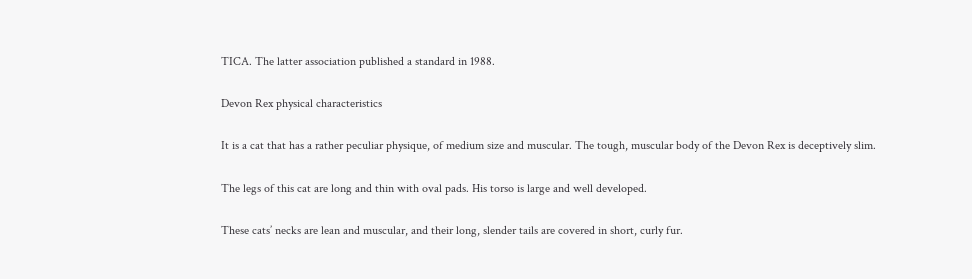TICA. The latter association published a standard in 1988.

Devon Rex physical characteristics

It is a cat that has a rather peculiar physique, of medium size and muscular. The tough, muscular body of the Devon Rex is deceptively slim.

The legs of this cat are long and thin with oval pads. His torso is large and well developed.

These cats’ necks are lean and muscular, and their long, slender tails are covered in short, curly fur.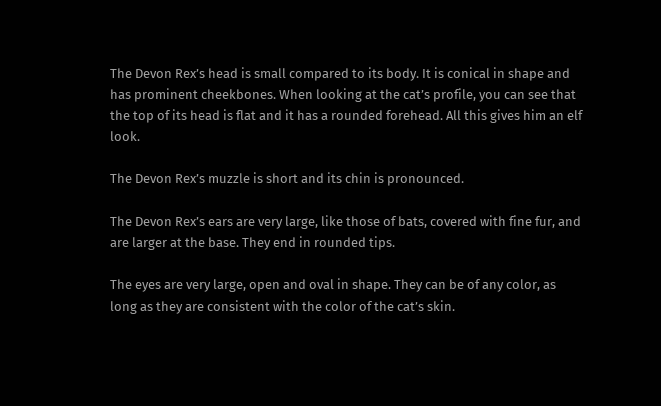The Devon Rex’s head is small compared to its body. It is conical in shape and has prominent cheekbones. When looking at the cat’s profile, you can see that the top of its head is flat and it has a rounded forehead. All this gives him an elf look.

The Devon Rex’s muzzle is short and its chin is pronounced.

The Devon Rex’s ears are very large, like those of bats, covered with fine fur, and are larger at the base. They end in rounded tips.

The eyes are very large, open and oval in shape. They can be of any color, as long as they are consistent with the color of the cat’s skin.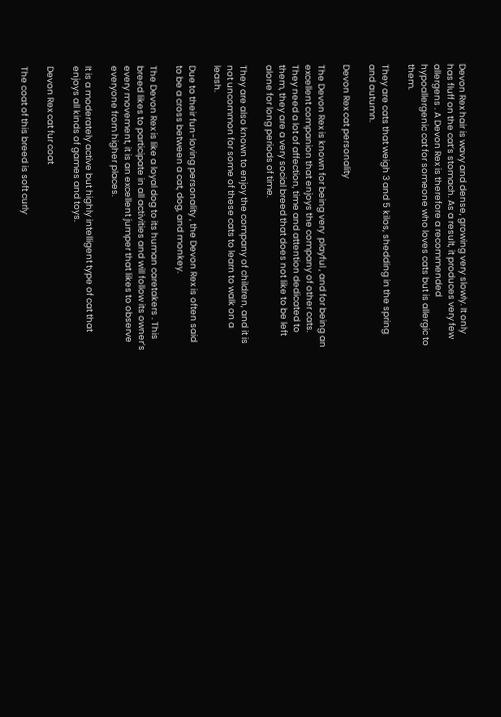Devon Rex hair is wavy and dense, growing very slowly. It only has fluff on the cat’s stomach. As a result, it produces very few allergens . A Devon Rex is therefore a recommended hypoallergenic cat for someone who loves cats but is allergic to them.

They are cats that weigh 3 and 5 kilos, shedding in the spring and autumn.

Devon Rex cat personality

The Devon Rex is known for being very  playful , and for being an excellent companion that enjoys the company of other cats. They need a lot of affection, time and attention dedicated to them, they are a very social breed that does not like to be left alone for long periods of time.

They are also known to enjoy the company of children, and it is not uncommon for some of these cats to learn to walk on a leash.

Due to their fun-loving personality , the Devon Rex is often said to be a cross between a cat, dog, and monkey.

The Devon Rex is like a loyal dog to its human caretakers . This breed likes to participate in all activities and will follow its owner’s every movement, it is an excellent jumper that likes to observe everyone from higher places.

It is a moderately active but highly intelligent type of cat that enjoys all kinds of games and toys.

Devon Rex cat fur coat

The coat of this breed is soft curly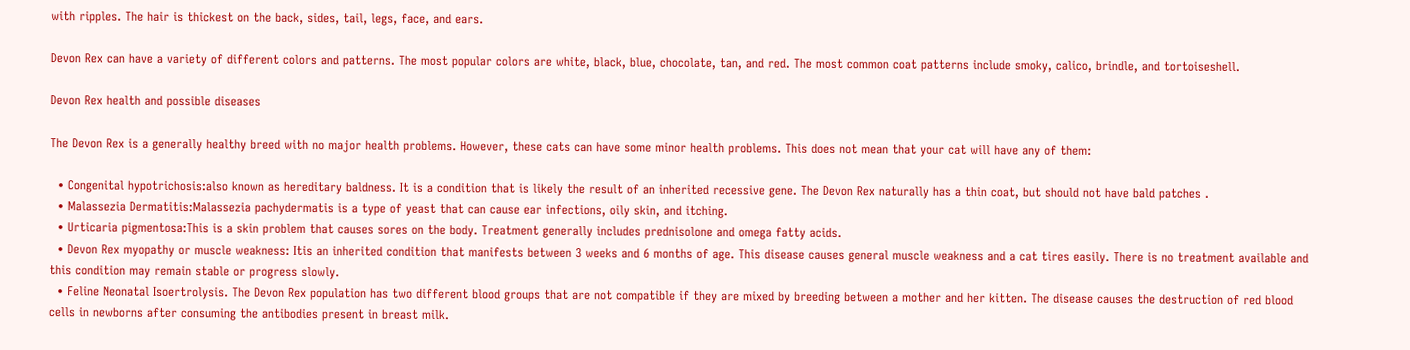with ripples. The hair is thickest on the back, sides, tail, legs, face, and ears.

Devon Rex can have a variety of different colors and patterns. The most popular colors are white, black, blue, chocolate, tan, and red. The most common coat patterns include smoky, calico, brindle, and tortoiseshell.

Devon Rex health and possible diseases

The Devon Rex is a generally healthy breed with no major health problems. However, these cats can have some minor health problems. This does not mean that your cat will have any of them:

  • Congenital hypotrichosis:also known as hereditary baldness. It is a condition that is likely the result of an inherited recessive gene. The Devon Rex naturally has a thin coat, but should not have bald patches .
  • Malassezia Dermatitis:Malassezia pachydermatis is a type of yeast that can cause ear infections, oily skin, and itching.
  • Urticaria pigmentosa:This is a skin problem that causes sores on the body. Treatment generally includes prednisolone and omega fatty acids.
  • Devon Rex myopathy or muscle weakness: Itis an inherited condition that manifests between 3 weeks and 6 months of age. This disease causes general muscle weakness and a cat tires easily. There is no treatment available and this condition may remain stable or progress slowly.
  • Feline Neonatal Isoertrolysis. The Devon Rex population has two different blood groups that are not compatible if they are mixed by breeding between a mother and her kitten. The disease causes the destruction of red blood cells in newborns after consuming the antibodies present in breast milk.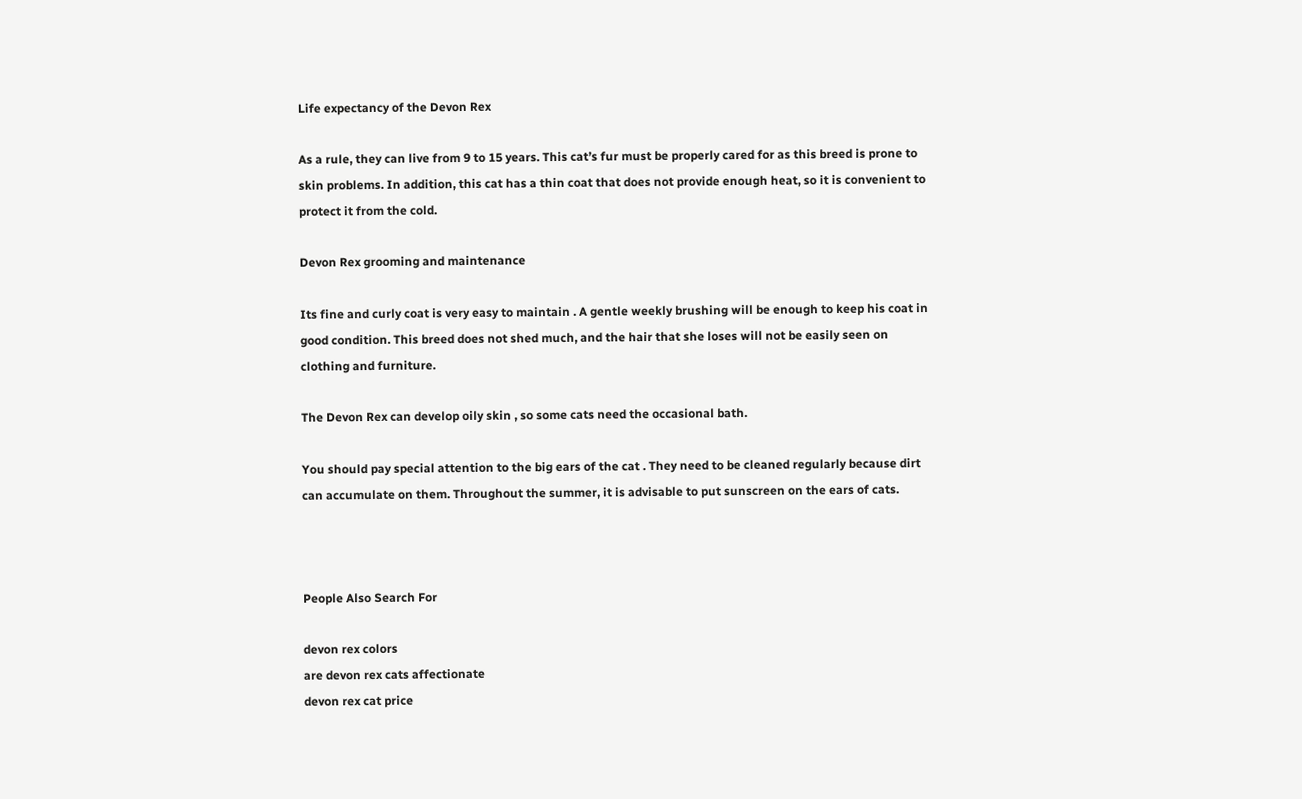Life expectancy of the Devon Rex

As a rule, they can live from 9 to 15 years. This cat’s fur must be properly cared for as this breed is prone to skin problems. In addition, this cat has a thin coat that does not provide enough heat, so it is convenient to protect it from the cold.

Devon Rex grooming and maintenance

Its fine and curly coat is very easy to maintain . A gentle weekly brushing will be enough to keep his coat in good condition. This breed does not shed much, and the hair that she loses will not be easily seen on clothing and furniture.

The Devon Rex can develop oily skin , so some cats need the occasional bath.

You should pay special attention to the big ears of the cat . They need to be cleaned regularly because dirt can accumulate on them. Throughout the summer, it is advisable to put sunscreen on the ears of cats.



People Also Search For

devon rex colors
are devon rex cats affectionate
devon rex cat price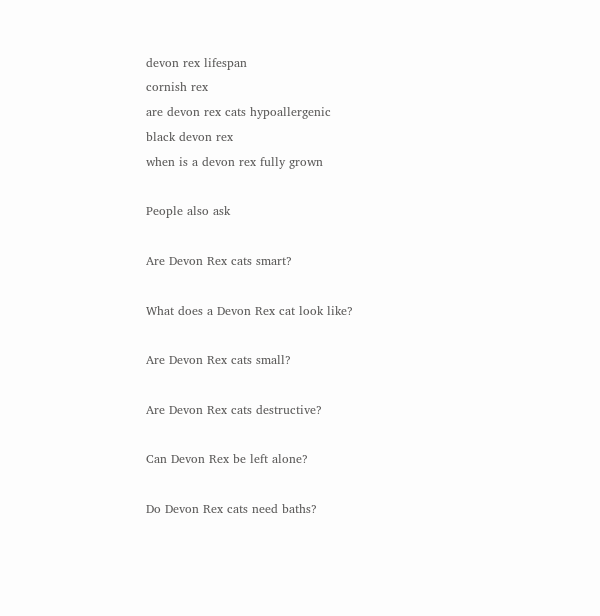devon rex lifespan
cornish rex
are devon rex cats hypoallergenic
black devon rex
when is a devon rex fully grown

People also ask

Are Devon Rex cats smart?

What does a Devon Rex cat look like?

Are Devon Rex cats small?

Are Devon Rex cats destructive?

Can Devon Rex be left alone?

Do Devon Rex cats need baths?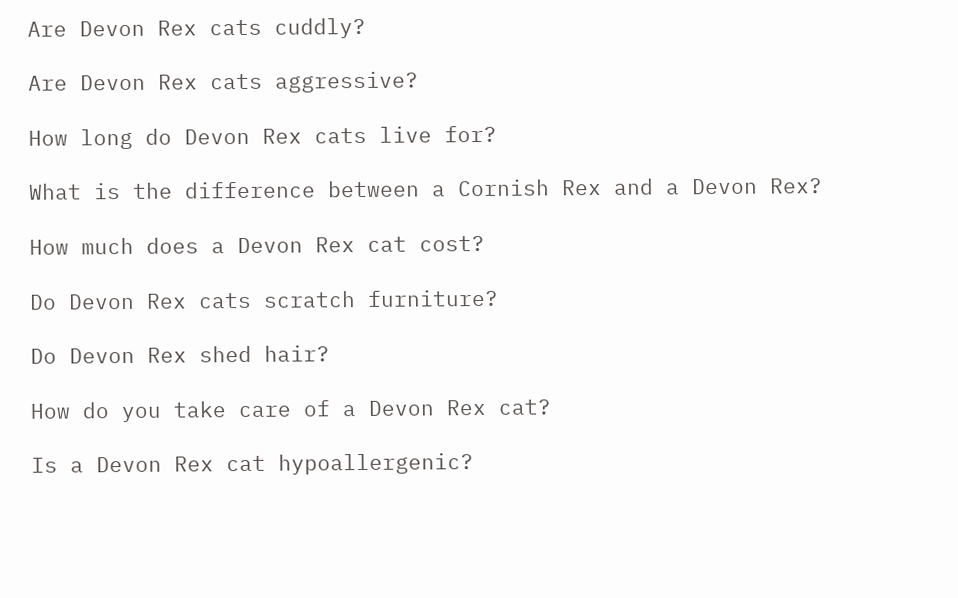Are Devon Rex cats cuddly?

Are Devon Rex cats aggressive?

How long do Devon Rex cats live for?

What is the difference between a Cornish Rex and a Devon Rex?

How much does a Devon Rex cat cost?

Do Devon Rex cats scratch furniture?

Do Devon Rex shed hair?

How do you take care of a Devon Rex cat?

Is a Devon Rex cat hypoallergenic?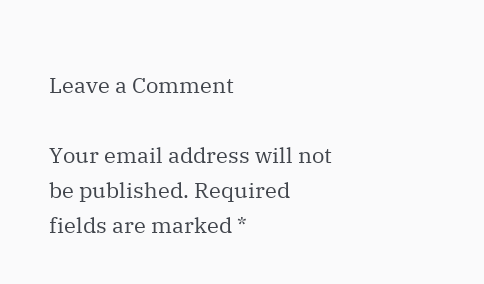Leave a Comment

Your email address will not be published. Required fields are marked *